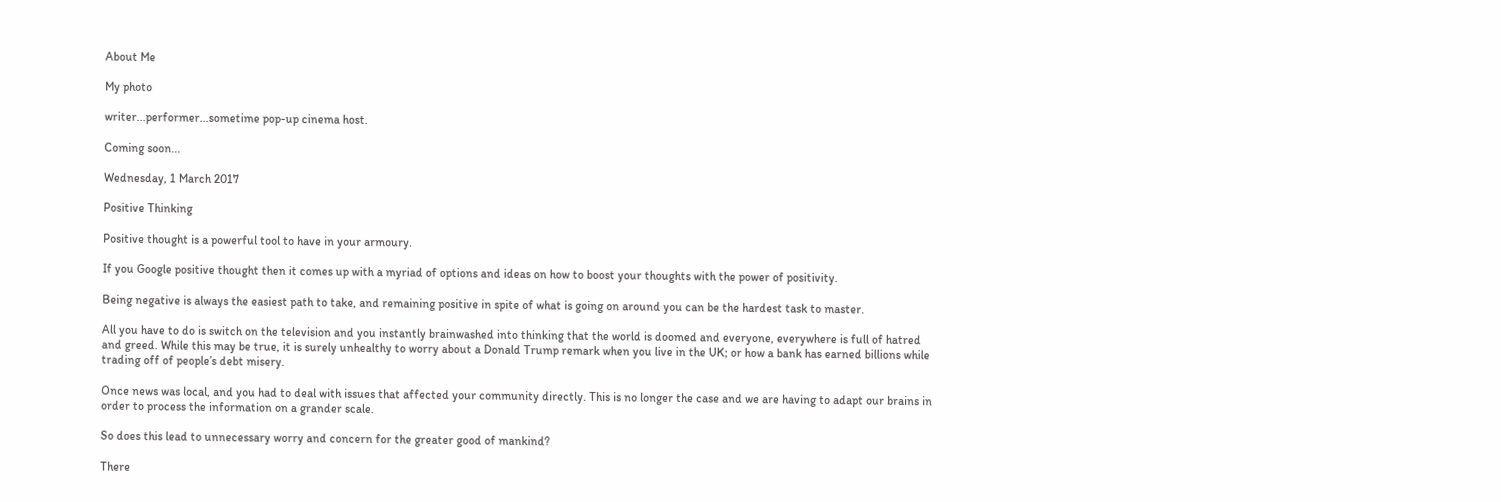About Me

My photo

writer...performer...sometime pop-up cinema host.

Coming soon...

Wednesday, 1 March 2017

Positive Thinking

Positive thought is a powerful tool to have in your armoury.

If you Google positive thought then it comes up with a myriad of options and ideas on how to boost your thoughts with the power of positivity.

Being negative is always the easiest path to take, and remaining positive in spite of what is going on around you can be the hardest task to master.

All you have to do is switch on the television and you instantly brainwashed into thinking that the world is doomed and everyone, everywhere is full of hatred and greed. While this may be true, it is surely unhealthy to worry about a Donald Trump remark when you live in the UK; or how a bank has earned billions while trading off of people’s debt misery.

Once news was local, and you had to deal with issues that affected your community directly. This is no longer the case and we are having to adapt our brains in order to process the information on a grander scale.

So does this lead to unnecessary worry and concern for the greater good of mankind?

There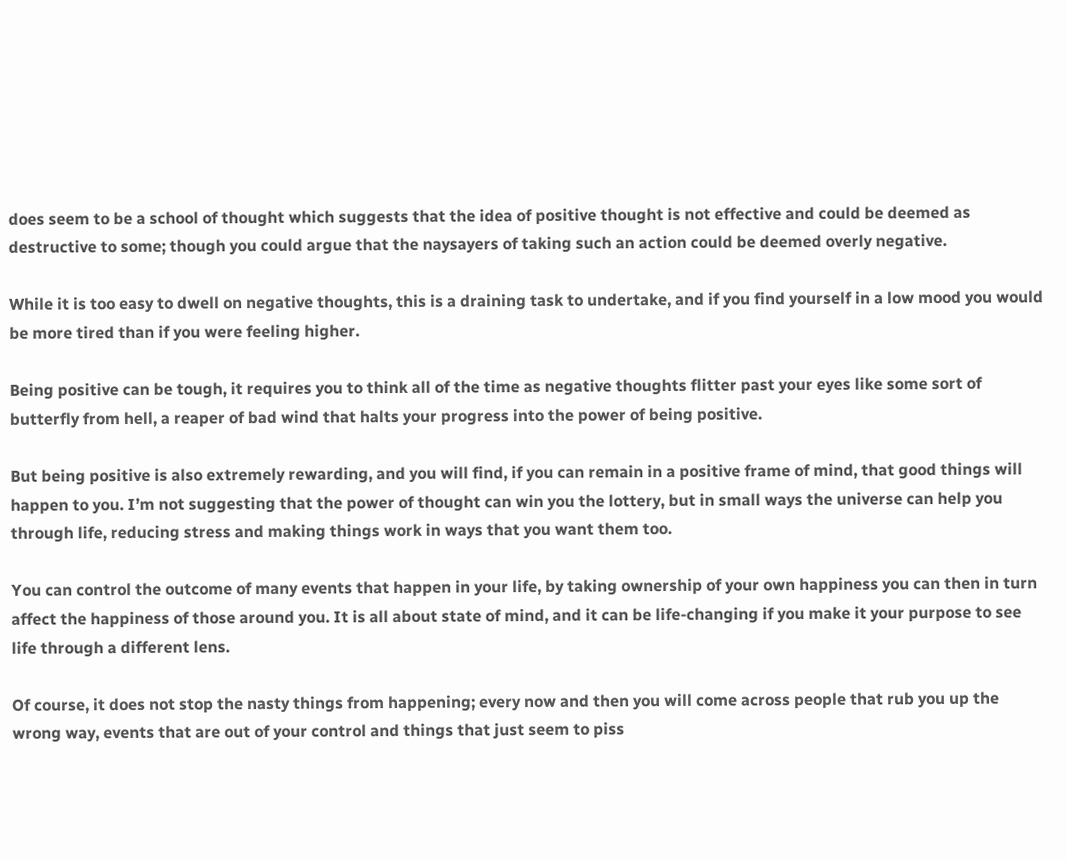does seem to be a school of thought which suggests that the idea of positive thought is not effective and could be deemed as destructive to some; though you could argue that the naysayers of taking such an action could be deemed overly negative.

While it is too easy to dwell on negative thoughts, this is a draining task to undertake, and if you find yourself in a low mood you would be more tired than if you were feeling higher.

Being positive can be tough, it requires you to think all of the time as negative thoughts flitter past your eyes like some sort of butterfly from hell, a reaper of bad wind that halts your progress into the power of being positive.

But being positive is also extremely rewarding, and you will find, if you can remain in a positive frame of mind, that good things will happen to you. I’m not suggesting that the power of thought can win you the lottery, but in small ways the universe can help you through life, reducing stress and making things work in ways that you want them too.

You can control the outcome of many events that happen in your life, by taking ownership of your own happiness you can then in turn affect the happiness of those around you. It is all about state of mind, and it can be life-changing if you make it your purpose to see life through a different lens.

Of course, it does not stop the nasty things from happening; every now and then you will come across people that rub you up the wrong way, events that are out of your control and things that just seem to piss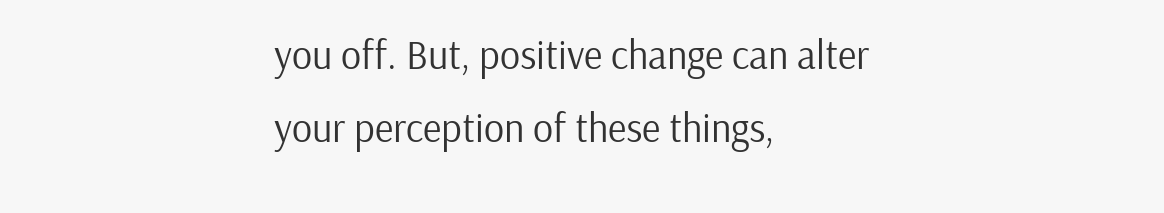you off. But, positive change can alter your perception of these things,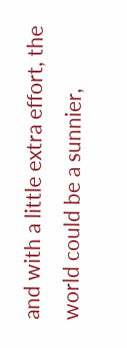and with a little extra effort, the world could be a sunnier,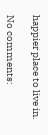happier place to live in.

No comments: